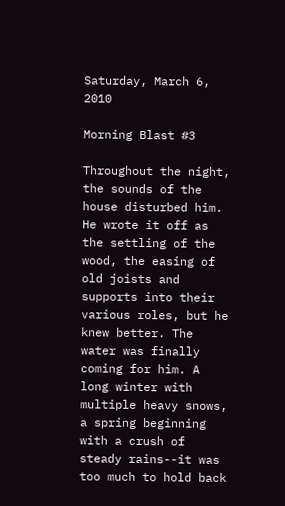Saturday, March 6, 2010

Morning Blast #3

Throughout the night, the sounds of the house disturbed him. He wrote it off as the settling of the wood, the easing of old joists and supports into their various roles, but he knew better. The water was finally coming for him. A long winter with multiple heavy snows, a spring beginning with a crush of steady rains--it was too much to hold back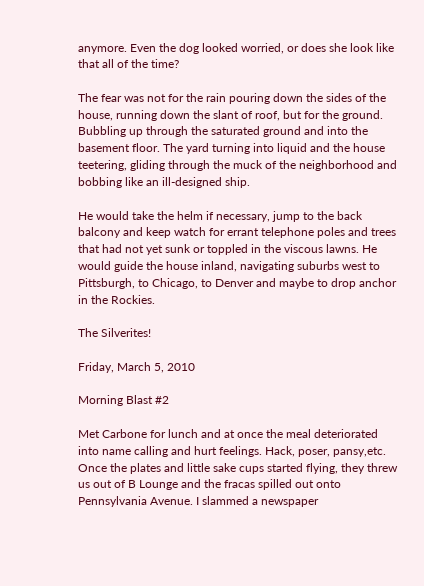anymore. Even the dog looked worried, or does she look like that all of the time?

The fear was not for the rain pouring down the sides of the house, running down the slant of roof, but for the ground. Bubbling up through the saturated ground and into the basement floor. The yard turning into liquid and the house teetering, gliding through the muck of the neighborhood and bobbing like an ill-designed ship.

He would take the helm if necessary, jump to the back balcony and keep watch for errant telephone poles and trees that had not yet sunk or toppled in the viscous lawns. He would guide the house inland, navigating suburbs west to Pittsburgh, to Chicago, to Denver and maybe to drop anchor in the Rockies.

The Silverites!

Friday, March 5, 2010

Morning Blast #2

Met Carbone for lunch and at once the meal deteriorated into name calling and hurt feelings. Hack, poser, pansy,etc. Once the plates and little sake cups started flying, they threw us out of B Lounge and the fracas spilled out onto Pennsylvania Avenue. I slammed a newspaper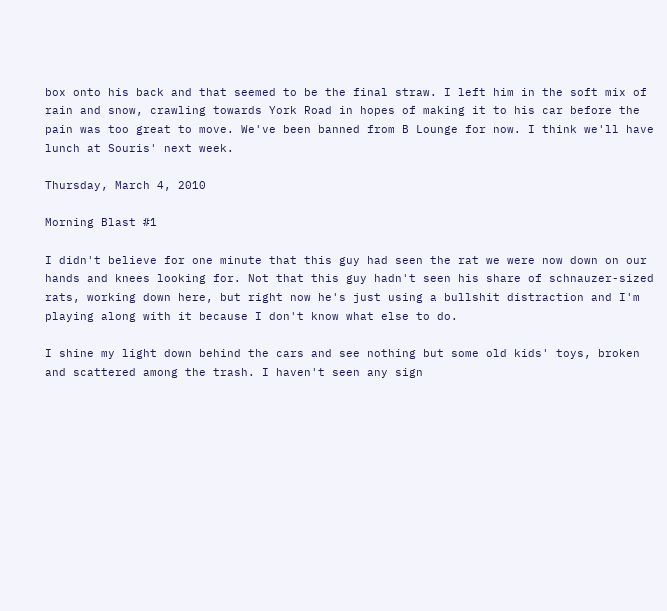box onto his back and that seemed to be the final straw. I left him in the soft mix of rain and snow, crawling towards York Road in hopes of making it to his car before the pain was too great to move. We've been banned from B Lounge for now. I think we'll have lunch at Souris' next week.

Thursday, March 4, 2010

Morning Blast #1

I didn't believe for one minute that this guy had seen the rat we were now down on our hands and knees looking for. Not that this guy hadn't seen his share of schnauzer-sized rats, working down here, but right now he's just using a bullshit distraction and I'm playing along with it because I don't know what else to do.

I shine my light down behind the cars and see nothing but some old kids' toys, broken and scattered among the trash. I haven't seen any sign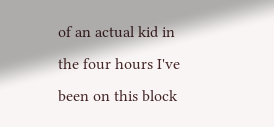of an actual kid in the four hours I've been on this block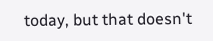today, but that doesn't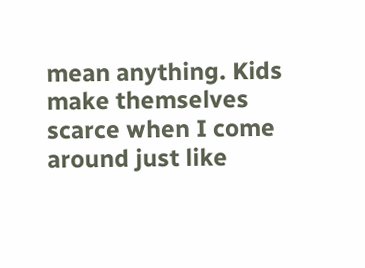mean anything. Kids make themselves scarce when I come around just like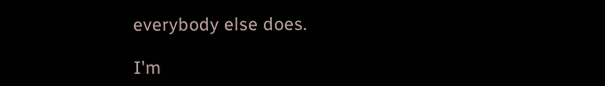everybody else does.

I'm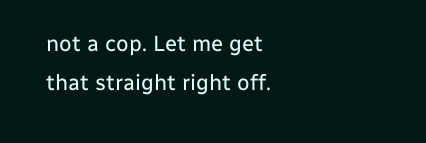not a cop. Let me get that straight right off.